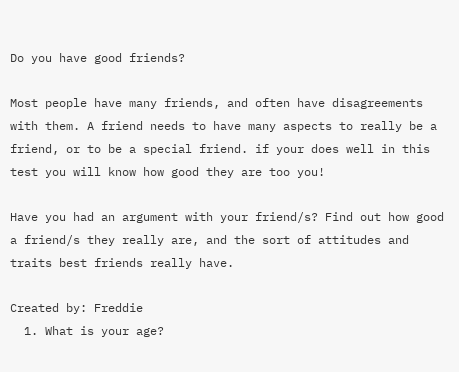Do you have good friends?

Most people have many friends, and often have disagreements with them. A friend needs to have many aspects to really be a friend, or to be a special friend. if your does well in this test you will know how good they are too you!

Have you had an argument with your friend/s? Find out how good a friend/s they really are, and the sort of attitudes and traits best friends really have.

Created by: Freddie
  1. What is your age?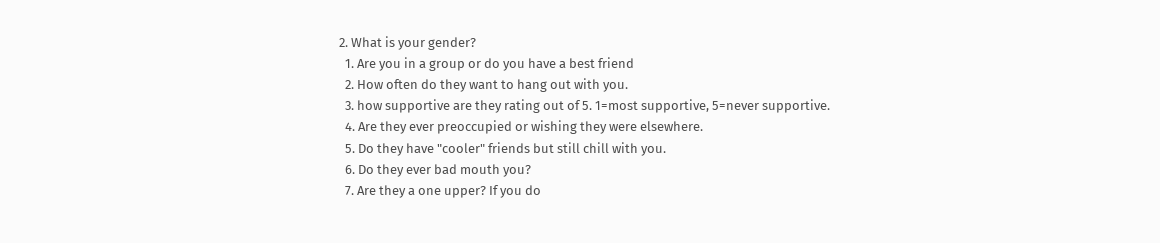2. What is your gender?
  1. Are you in a group or do you have a best friend
  2. How often do they want to hang out with you.
  3. how supportive are they rating out of 5. 1=most supportive, 5=never supportive.
  4. Are they ever preoccupied or wishing they were elsewhere.
  5. Do they have "cooler" friends but still chill with you.
  6. Do they ever bad mouth you?
  7. Are they a one upper? If you do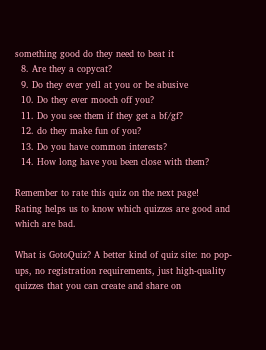something good do they need to beat it
  8. Are they a copycat?
  9. Do they ever yell at you or be abusive
  10. Do they ever mooch off you?
  11. Do you see them if they get a bf/gf?
  12. do they make fun of you?
  13. Do you have common interests?
  14. How long have you been close with them?

Remember to rate this quiz on the next page!
Rating helps us to know which quizzes are good and which are bad.

What is GotoQuiz? A better kind of quiz site: no pop-ups, no registration requirements, just high-quality quizzes that you can create and share on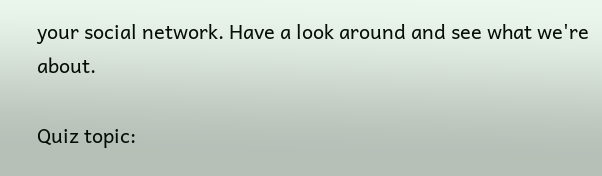your social network. Have a look around and see what we're about.

Quiz topic: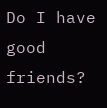Do I have good friends?